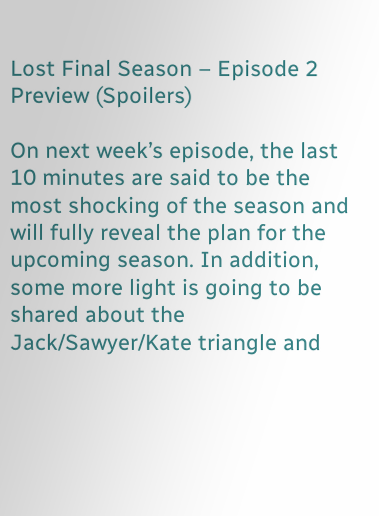Lost Final Season – Episode 2 Preview (Spoilers)

On next week’s episode, the last 10 minutes are said to be the most shocking of the season and will fully reveal the plan for the upcoming season. In addition, some more light is going to be shared about the Jack/Sawyer/Kate triangle and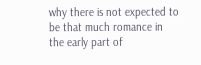why there is not expected to be that much romance in the early part of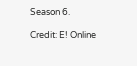Season 6.

Credit: E! Online